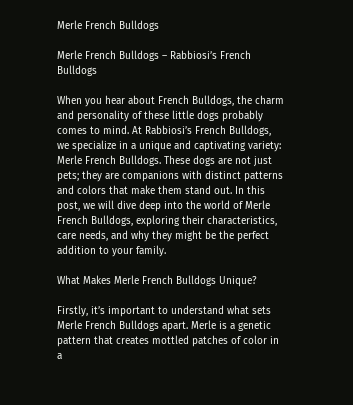Merle French Bulldogs

Merle French Bulldogs – Rabbiosi’s French Bulldogs

When you hear about French Bulldogs, the charm and personality of these little dogs probably comes to mind. At Rabbiosi’s French Bulldogs, we specialize in a unique and captivating variety: Merle French Bulldogs. These dogs are not just pets; they are companions with distinct patterns and colors that make them stand out. In this post, we will dive deep into the world of Merle French Bulldogs, exploring their characteristics, care needs, and why they might be the perfect addition to your family.

What Makes Merle French Bulldogs Unique?

Firstly, it’s important to understand what sets Merle French Bulldogs apart. Merle is a genetic pattern that creates mottled patches of color in a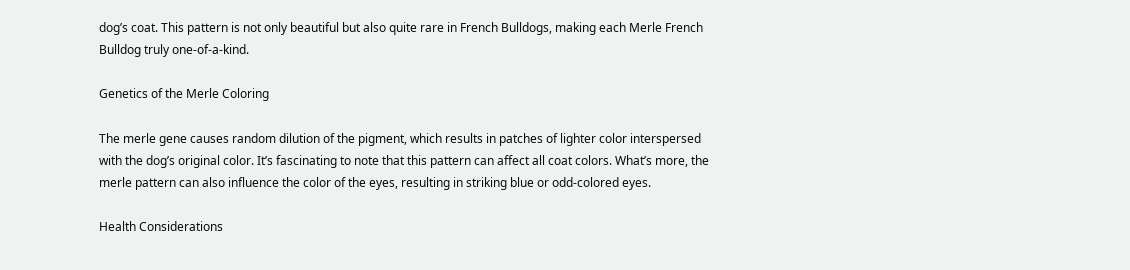dog’s coat. This pattern is not only beautiful but also quite rare in French Bulldogs, making each Merle French Bulldog truly one-of-a-kind.

Genetics of the Merle Coloring

The merle gene causes random dilution of the pigment, which results in patches of lighter color interspersed with the dog’s original color. It’s fascinating to note that this pattern can affect all coat colors. What’s more, the merle pattern can also influence the color of the eyes, resulting in striking blue or odd-colored eyes.

Health Considerations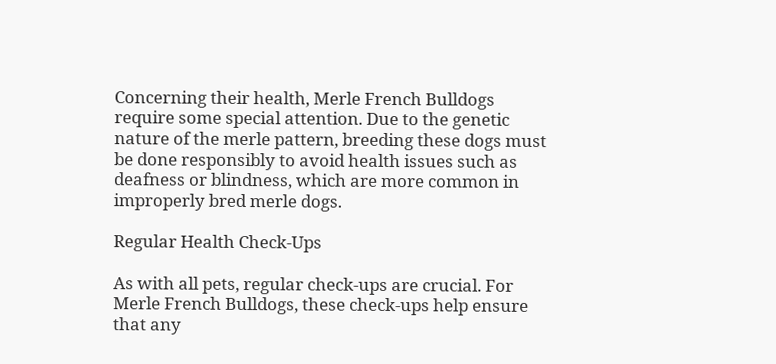Concerning their health, Merle French Bulldogs require some special attention. Due to the genetic nature of the merle pattern, breeding these dogs must be done responsibly to avoid health issues such as deafness or blindness, which are more common in improperly bred merle dogs.

Regular Health Check-Ups

As with all pets, regular check-ups are crucial. For Merle French Bulldogs, these check-ups help ensure that any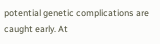potential genetic complications are caught early. At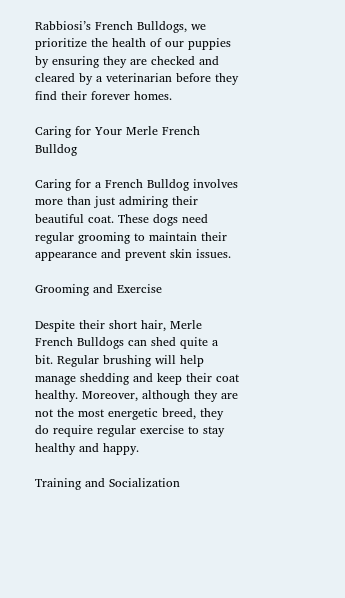Rabbiosi’s French Bulldogs, we prioritize the health of our puppies by ensuring they are checked and cleared by a veterinarian before they find their forever homes.

Caring for Your Merle French Bulldog

Caring for a French Bulldog involves more than just admiring their beautiful coat. These dogs need regular grooming to maintain their appearance and prevent skin issues.

Grooming and Exercise

Despite their short hair, Merle French Bulldogs can shed quite a bit. Regular brushing will help manage shedding and keep their coat healthy. Moreover, although they are not the most energetic breed, they do require regular exercise to stay healthy and happy.

Training and Socialization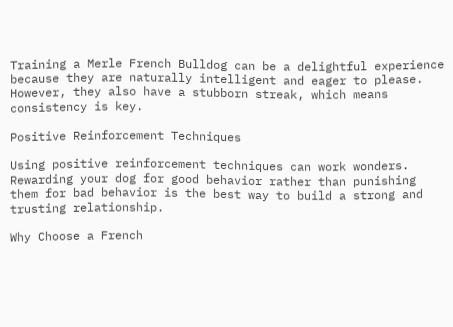Training a Merle French Bulldog can be a delightful experience because they are naturally intelligent and eager to please. However, they also have a stubborn streak, which means consistency is key.

Positive Reinforcement Techniques

Using positive reinforcement techniques can work wonders. Rewarding your dog for good behavior rather than punishing them for bad behavior is the best way to build a strong and trusting relationship.

Why Choose a French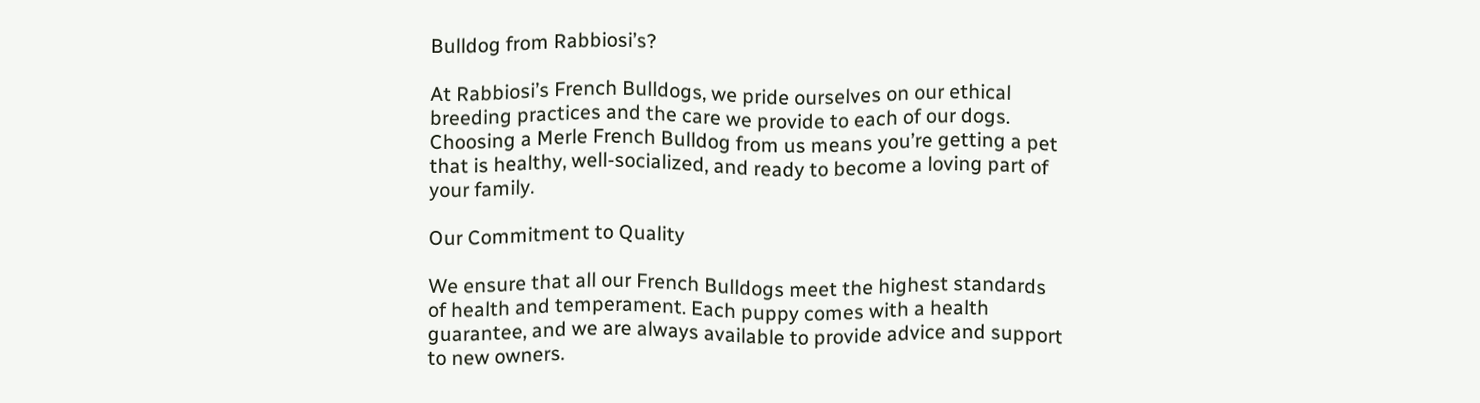Bulldog from Rabbiosi’s?

At Rabbiosi’s French Bulldogs, we pride ourselves on our ethical breeding practices and the care we provide to each of our dogs. Choosing a Merle French Bulldog from us means you’re getting a pet that is healthy, well-socialized, and ready to become a loving part of your family.

Our Commitment to Quality

We ensure that all our French Bulldogs meet the highest standards of health and temperament. Each puppy comes with a health guarantee, and we are always available to provide advice and support to new owners.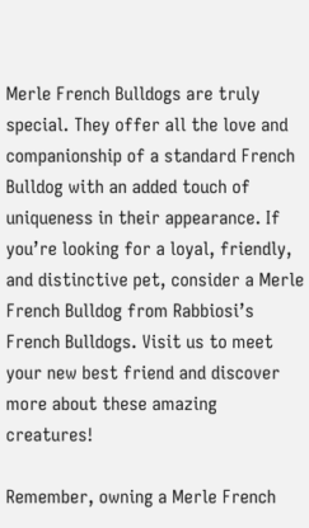Merle French Bulldogs are truly special. They offer all the love and companionship of a standard French Bulldog with an added touch of uniqueness in their appearance. If you’re looking for a loyal, friendly, and distinctive pet, consider a Merle French Bulldog from Rabbiosi’s French Bulldogs. Visit us to meet your new best friend and discover more about these amazing creatures!

Remember, owning a Merle French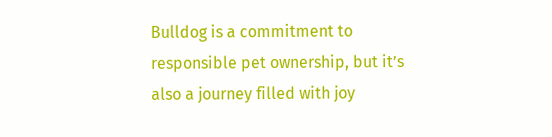Bulldog is a commitment to responsible pet ownership, but it’s also a journey filled with joy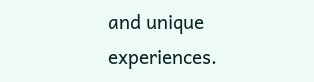and unique experiences.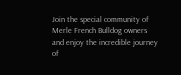Join the special community of Merle French Bulldog owners and enjoy the incredible journey of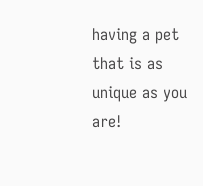having a pet that is as unique as you are!